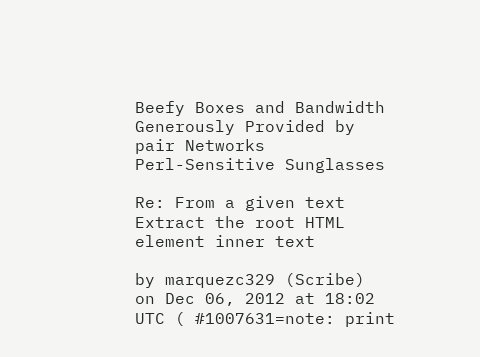Beefy Boxes and Bandwidth Generously Provided by pair Networks
Perl-Sensitive Sunglasses

Re: From a given text Extract the root HTML element inner text

by marquezc329 (Scribe)
on Dec 06, 2012 at 18:02 UTC ( #1007631=note: print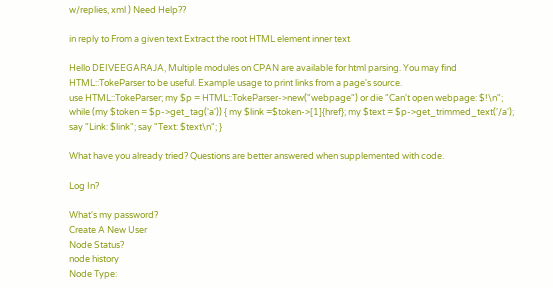w/replies, xml ) Need Help??

in reply to From a given text Extract the root HTML element inner text

Hello DEIVEEGARAJA, Multiple modules on CPAN are available for html parsing. You may find HTML::TokeParser to be useful. Example usage to print links from a page's source.
use HTML::TokeParser; my $p = HTML::TokeParser->new("webpage") or die "Can't open webpage: $!\n"; while (my $token = $p->get_tag('a')) { my $link =$token->[1]{href}; my $text = $p->get_trimmed_text('/a'); say "Link: $link"; say "Text: $text\n"; }

What have you already tried? Questions are better answered when supplemented with code.

Log In?

What's my password?
Create A New User
Node Status?
node history
Node Type: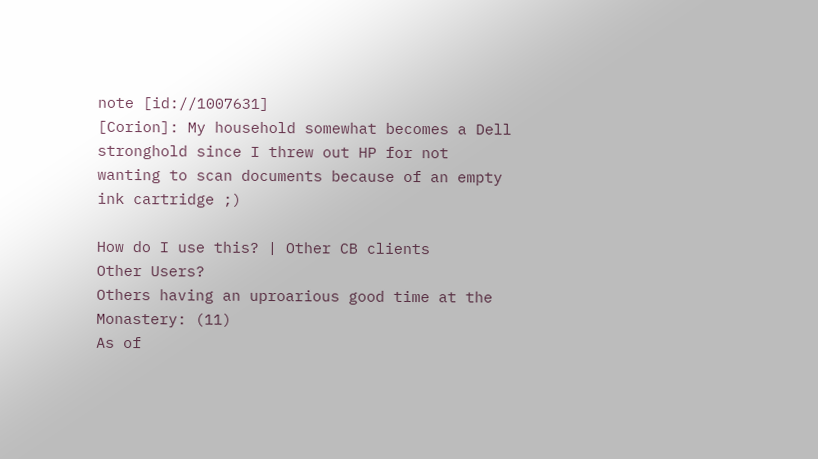note [id://1007631]
[Corion]: My household somewhat becomes a Dell stronghold since I threw out HP for not wanting to scan documents because of an empty ink cartridge ;)

How do I use this? | Other CB clients
Other Users?
Others having an uproarious good time at the Monastery: (11)
As of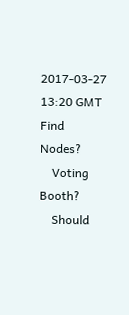2017-03-27 13:20 GMT
Find Nodes?
    Voting Booth?
    Should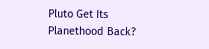Pluto Get Its Planethood Back?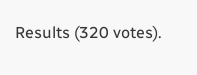Results (320 votes).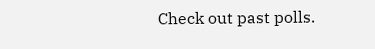Check out past polls.